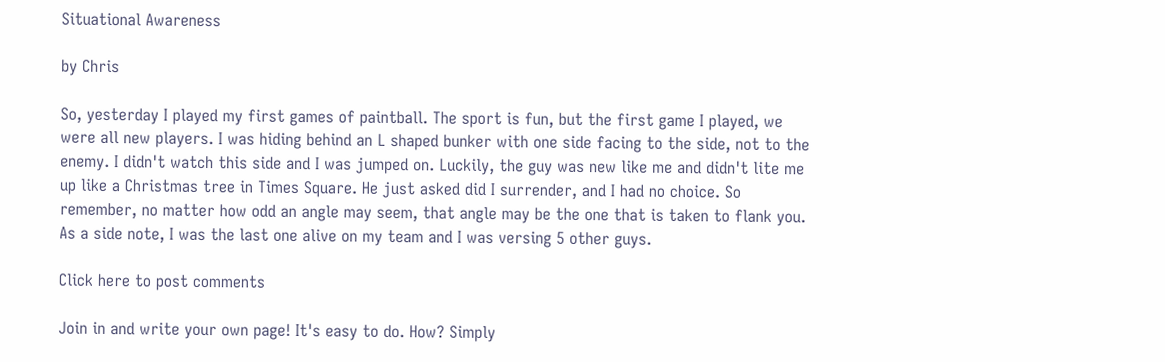Situational Awareness

by Chris

So, yesterday I played my first games of paintball. The sport is fun, but the first game I played, we were all new players. I was hiding behind an L shaped bunker with one side facing to the side, not to the enemy. I didn't watch this side and I was jumped on. Luckily, the guy was new like me and didn't lite me up like a Christmas tree in Times Square. He just asked did I surrender, and I had no choice. So remember, no matter how odd an angle may seem, that angle may be the one that is taken to flank you. As a side note, I was the last one alive on my team and I was versing 5 other guys.

Click here to post comments

Join in and write your own page! It's easy to do. How? Simply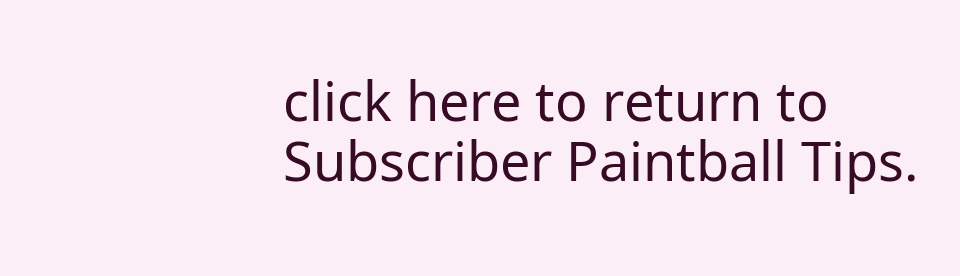click here to return to Subscriber Paintball Tips.